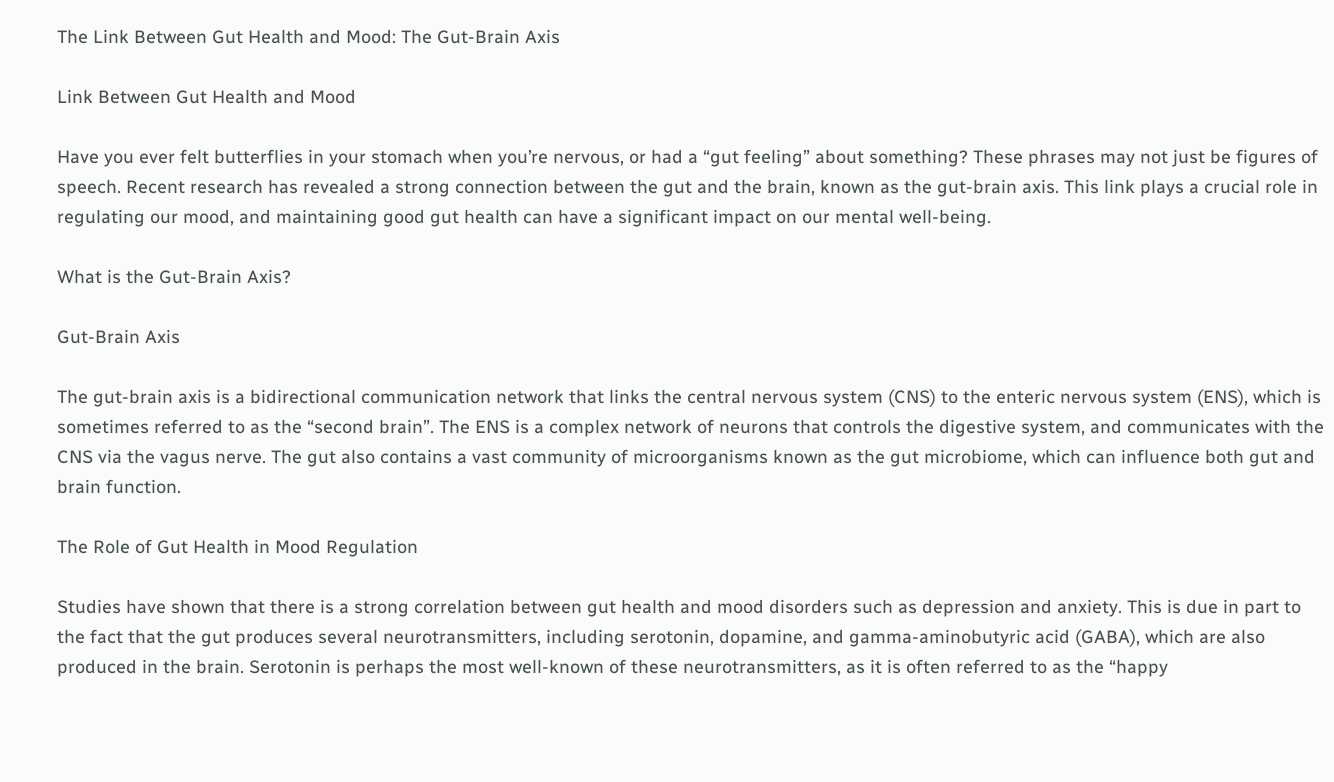The Link Between Gut Health and Mood: The Gut-Brain Axis

Link Between Gut Health and Mood

Have you ever felt butterflies in your stomach when you’re nervous, or had a “gut feeling” about something? These phrases may not just be figures of speech. Recent research has revealed a strong connection between the gut and the brain, known as the gut-brain axis. This link plays a crucial role in regulating our mood, and maintaining good gut health can have a significant impact on our mental well-being.

What is the Gut-Brain Axis?

Gut-Brain Axis

The gut-brain axis is a bidirectional communication network that links the central nervous system (CNS) to the enteric nervous system (ENS), which is sometimes referred to as the “second brain”. The ENS is a complex network of neurons that controls the digestive system, and communicates with the CNS via the vagus nerve. The gut also contains a vast community of microorganisms known as the gut microbiome, which can influence both gut and brain function.

The Role of Gut Health in Mood Regulation

Studies have shown that there is a strong correlation between gut health and mood disorders such as depression and anxiety. This is due in part to the fact that the gut produces several neurotransmitters, including serotonin, dopamine, and gamma-aminobutyric acid (GABA), which are also produced in the brain. Serotonin is perhaps the most well-known of these neurotransmitters, as it is often referred to as the “happy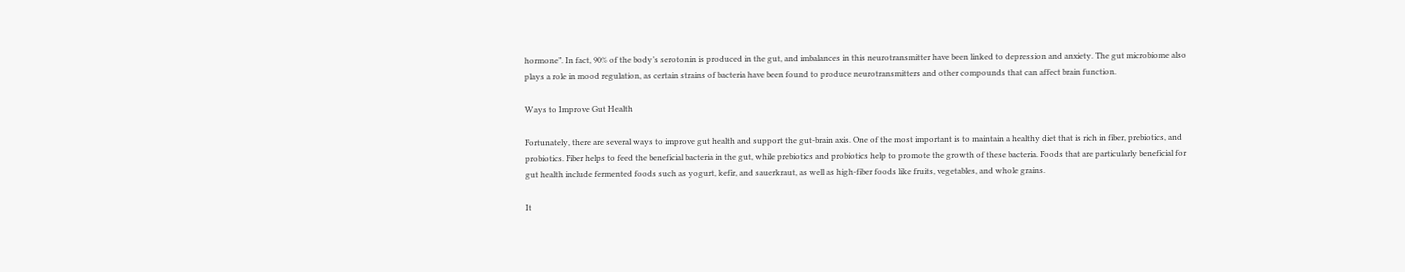hormone”. In fact, 90% of the body’s serotonin is produced in the gut, and imbalances in this neurotransmitter have been linked to depression and anxiety. The gut microbiome also plays a role in mood regulation, as certain strains of bacteria have been found to produce neurotransmitters and other compounds that can affect brain function.

Ways to Improve Gut Health

Fortunately, there are several ways to improve gut health and support the gut-brain axis. One of the most important is to maintain a healthy diet that is rich in fiber, prebiotics, and probiotics. Fiber helps to feed the beneficial bacteria in the gut, while prebiotics and probiotics help to promote the growth of these bacteria. Foods that are particularly beneficial for gut health include fermented foods such as yogurt, kefir, and sauerkraut, as well as high-fiber foods like fruits, vegetables, and whole grains.

It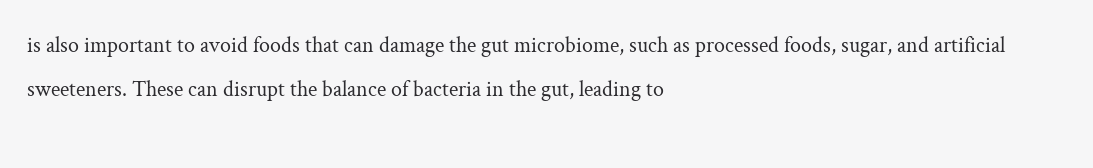is also important to avoid foods that can damage the gut microbiome, such as processed foods, sugar, and artificial sweeteners. These can disrupt the balance of bacteria in the gut, leading to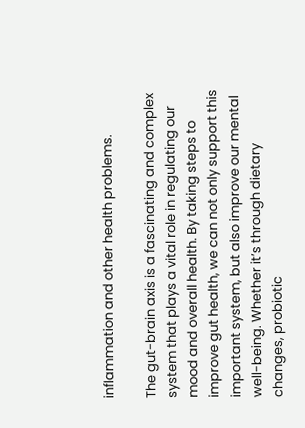inflammation and other health problems.

The gut-brain axis is a fascinating and complex system that plays a vital role in regulating our mood and overall health. By taking steps to improve gut health, we can not only support this important system, but also improve our mental well-being. Whether it’s through dietary changes, probiotic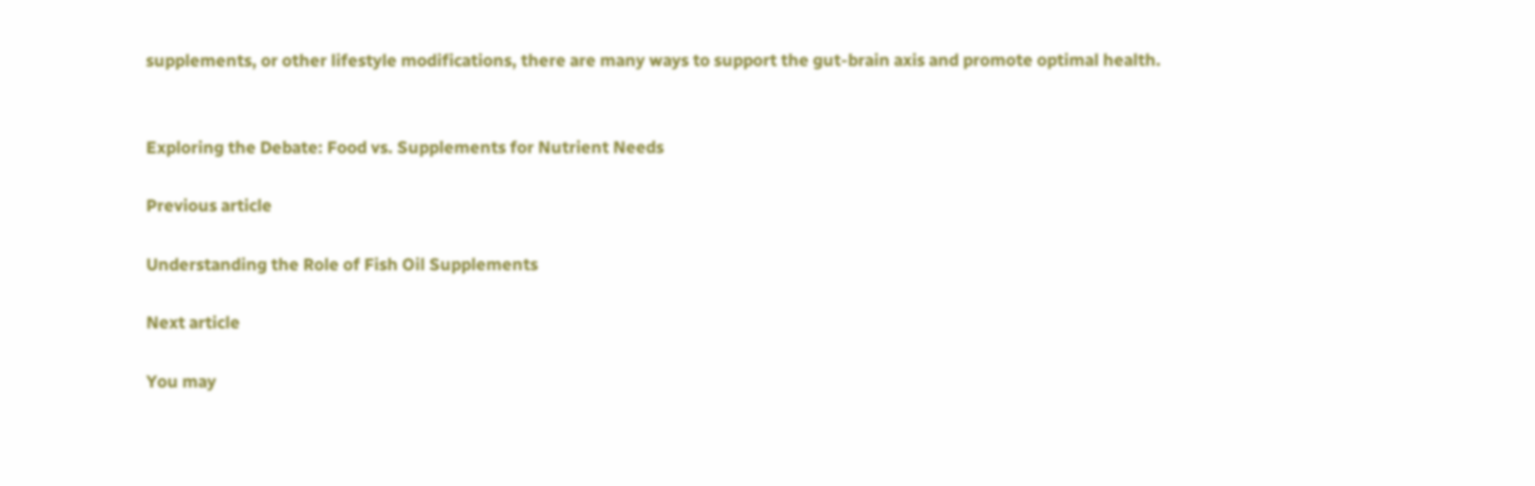supplements, or other lifestyle modifications, there are many ways to support the gut-brain axis and promote optimal health.


Exploring the Debate: Food vs. Supplements for Nutrient Needs

Previous article

Understanding the Role of Fish Oil Supplements

Next article

You may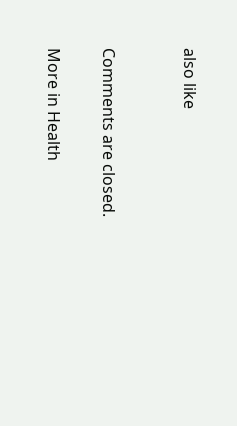also like


Comments are closed.

More in Health